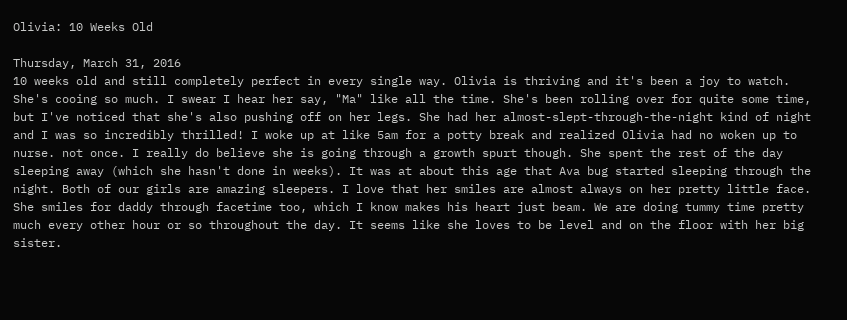Olivia: 10 Weeks Old

Thursday, March 31, 2016
10 weeks old and still completely perfect in every single way. Olivia is thriving and it's been a joy to watch. She's cooing so much. I swear I hear her say, "Ma" like all the time. She's been rolling over for quite some time, but I've noticed that she's also pushing off on her legs. She had her almost-slept-through-the-night kind of night and I was so incredibly thrilled! I woke up at like 5am for a potty break and realized Olivia had no woken up to nurse. not once. I really do believe she is going through a growth spurt though. She spent the rest of the day sleeping away (which she hasn't done in weeks). It was at about this age that Ava bug started sleeping through the night. Both of our girls are amazing sleepers. I love that her smiles are almost always on her pretty little face. She smiles for daddy through facetime too, which I know makes his heart just beam. We are doing tummy time pretty much every other hour or so throughout the day. It seems like she loves to be level and on the floor with her big sister.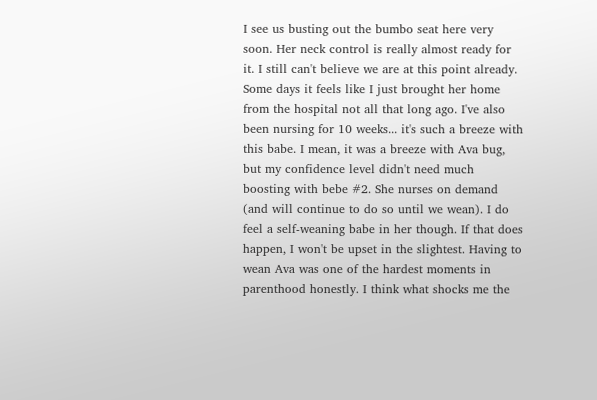I see us busting out the bumbo seat here very soon. Her neck control is really almost ready for it. I still can't believe we are at this point already. Some days it feels like I just brought her home from the hospital not all that long ago. I've also been nursing for 10 weeks... it's such a breeze with this babe. I mean, it was a breeze with Ava bug, but my confidence level didn't need much boosting with bebe #2. She nurses on demand (and will continue to do so until we wean). I do feel a self-weaning babe in her though. If that does happen, I won't be upset in the slightest. Having to wean Ava was one of the hardest moments in parenthood honestly. I think what shocks me the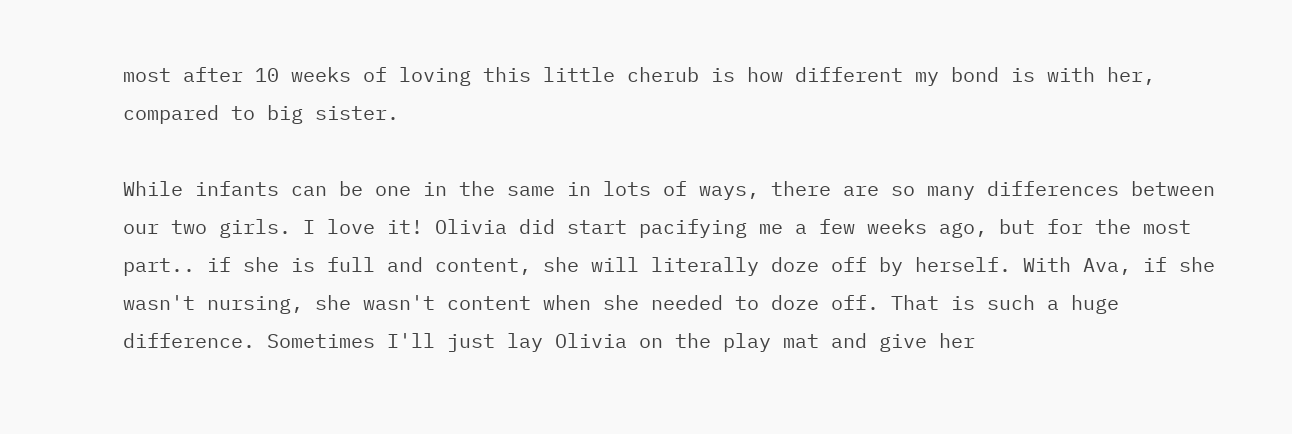most after 10 weeks of loving this little cherub is how different my bond is with her, compared to big sister.

While infants can be one in the same in lots of ways, there are so many differences between our two girls. I love it! Olivia did start pacifying me a few weeks ago, but for the most part.. if she is full and content, she will literally doze off by herself. With Ava, if she wasn't nursing, she wasn't content when she needed to doze off. That is such a huge difference. Sometimes I'll just lay Olivia on the play mat and give her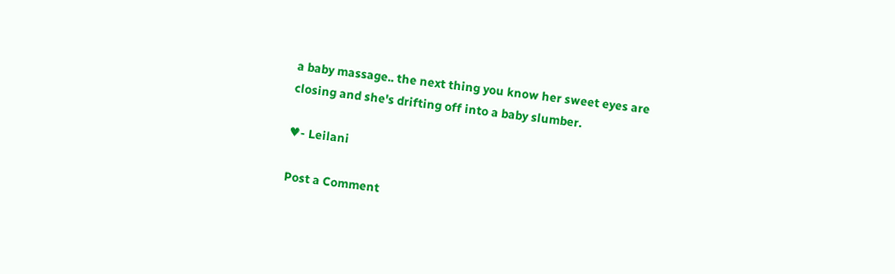a baby massage.. the next thing you know her sweet eyes are closing and she's drifting off into a baby slumber.

♥- Leilani

Post a Comment